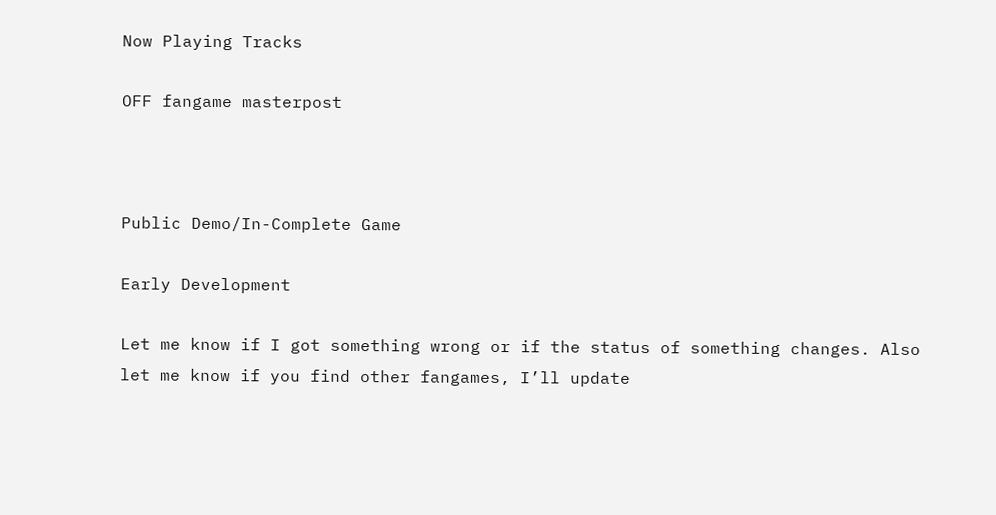Now Playing Tracks

OFF fangame masterpost



Public Demo/In-Complete Game

Early Development

Let me know if I got something wrong or if the status of something changes. Also let me know if you find other fangames, I’ll update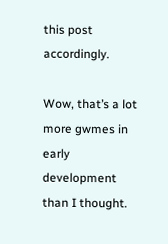this post accordingly.

Wow, that’s a lot more gwmes in early development than I thought.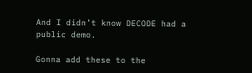And I didn’t know DECODE had a public demo.

Gonna add these to the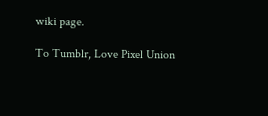wiki page.

To Tumblr, Love Pixel Union